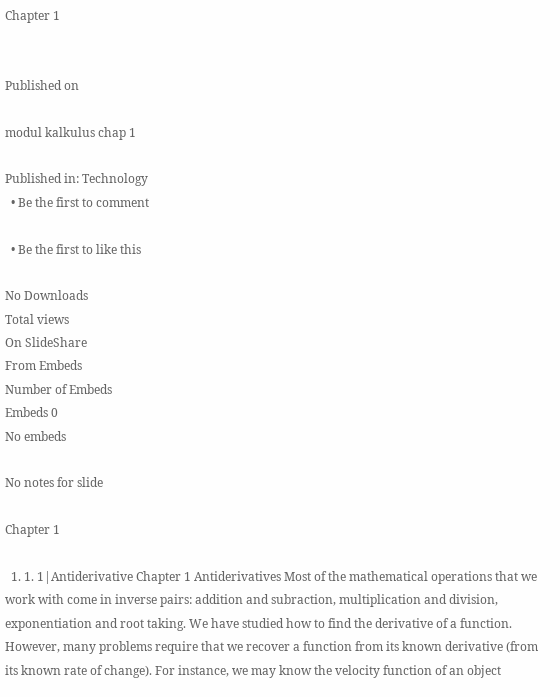Chapter 1


Published on

modul kalkulus chap 1

Published in: Technology
  • Be the first to comment

  • Be the first to like this

No Downloads
Total views
On SlideShare
From Embeds
Number of Embeds
Embeds 0
No embeds

No notes for slide

Chapter 1

  1. 1. 1|Antiderivative Chapter 1 Antiderivatives Most of the mathematical operations that we work with come in inverse pairs: addition and subraction, multiplication and division, exponentiation and root taking. We have studied how to find the derivative of a function. However, many problems require that we recover a function from its known derivative (from its known rate of change). For instance, we may know the velocity function of an object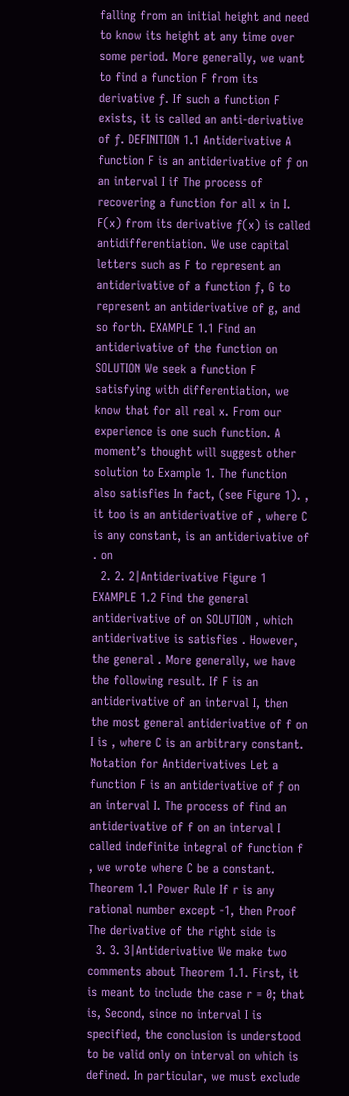falling from an initial height and need to know its height at any time over some period. More generally, we want to find a function F from its derivative ƒ. If such a function F exists, it is called an anti-derivative of ƒ. DEFINITION 1.1 Antiderivative A function F is an antiderivative of ƒ on an interval I if The process of recovering a function for all x in I. F(x) from its derivative ƒ(x) is called antidifferentiation. We use capital letters such as F to represent an antiderivative of a function ƒ, G to represent an antiderivative of g, and so forth. EXAMPLE 1.1 Find an antiderivative of the function on SOLUTION We seek a function F satisfying with differentiation, we know that for all real x. From our experience is one such function. A moment’s thought will suggest other solution to Example 1. The function also satisfies In fact, (see Figure 1). , it too is an antiderivative of , where C is any constant, is an antiderivative of . on
  2. 2. 2|Antiderivative Figure 1 EXAMPLE 1.2 Find the general antiderivative of on SOLUTION , which antiderivative is satisfies . However, the general . More generally, we have the following result. If F is an antiderivative of an interval I, then the most general antiderivative of f on I is , where C is an arbitrary constant. Notation for Antiderivatives Let a function F is an antiderivative of ƒ on an interval I. The process of find an antiderivative of f on an interval I called indefinite integral of function f , we wrote where C be a constant. Theorem 1.1 Power Rule If r is any rational number except -1, then Proof The derivative of the right side is
  3. 3. 3|Antiderivative We make two comments about Theorem 1.1. First, it is meant to include the case r = 0; that is, Second, since no interval I is specified, the conclusion is understood to be valid only on interval on which is defined. In particular, we must exclude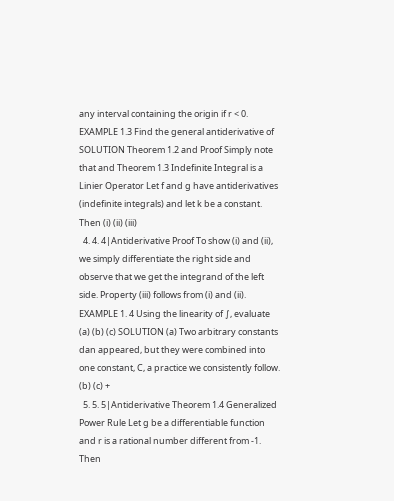any interval containing the origin if r < 0. EXAMPLE 1.3 Find the general antiderivative of SOLUTION Theorem 1.2 and Proof Simply note that and Theorem 1.3 Indefinite Integral is a Linier Operator Let f and g have antiderivatives (indefinite integrals) and let k be a constant. Then (i) (ii) (iii)
  4. 4. 4|Antiderivative Proof To show (i) and (ii), we simply differentiate the right side and observe that we get the integrand of the left side. Property (iii) follows from (i) and (ii). EXAMPLE 1. 4 Using the linearity of ∫, evaluate (a) (b) (c) SOLUTION (a) Two arbitrary constants dan appeared, but they were combined into one constant, C, a practice we consistently follow. (b) (c) +
  5. 5. 5|Antiderivative Theorem 1.4 Generalized Power Rule Let g be a differentiable function and r is a rational number different from -1. Then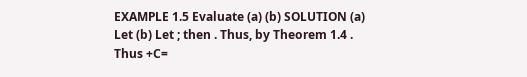EXAMPLE 1.5 Evaluate (a) (b) SOLUTION (a) Let (b) Let ; then . Thus, by Theorem 1.4 . Thus +C=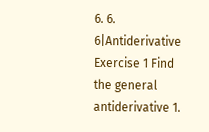6. 6. 6|Antiderivative Exercise 1 Find the general antiderivative 1.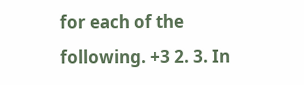for each of the following. +3 2. 3. In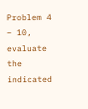Problem 4 – 10, evaluate the indicated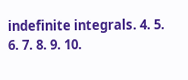indefinite integrals. 4. 5. 6. 7. 8. 9. 10.